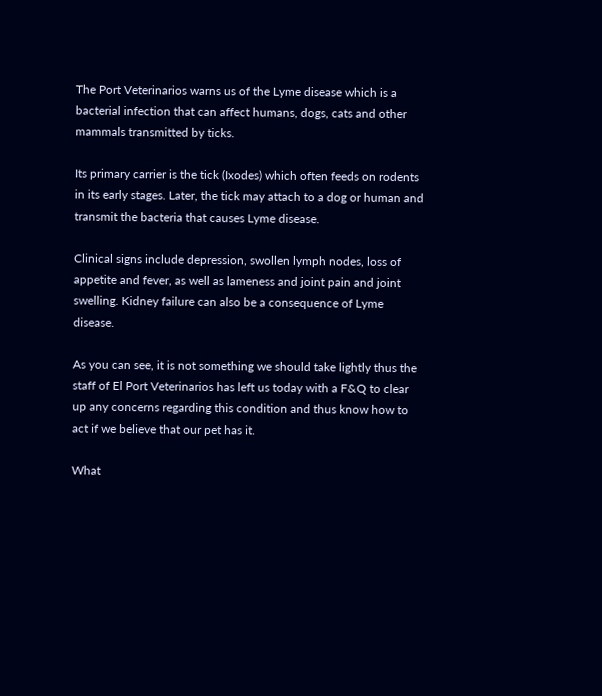The Port Veterinarios warns us of the Lyme disease which is a bacterial infection that can affect humans, dogs, cats and other mammals transmitted by ticks.

Its primary carrier is the tick (Ixodes) which often feeds on rodents in its early stages. Later, the tick may attach to a dog or human and transmit the bacteria that causes Lyme disease.

Clinical signs include depression, swollen lymph nodes, loss of appetite and fever, as well as lameness and joint pain and joint swelling. Kidney failure can also be a consequence of Lyme disease.

As you can see, it is not something we should take lightly thus the staff of El Port Veterinarios has left us today with a F&Q to clear up any concerns regarding this condition and thus know how to act if we believe that our pet has it.

What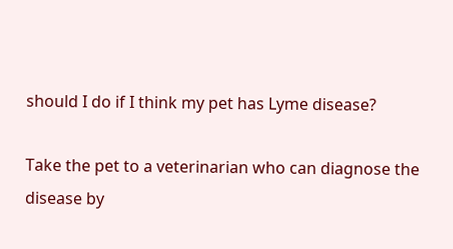should I do if I think my pet has Lyme disease?

Take the pet to a veterinarian who can diagnose the disease by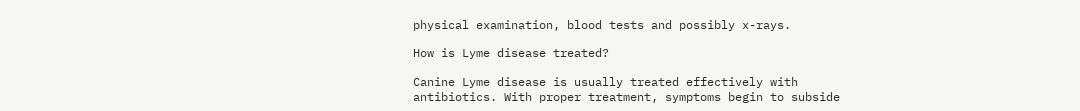physical examination, blood tests and possibly x-rays.

How is Lyme disease treated?

Canine Lyme disease is usually treated effectively with antibiotics. With proper treatment, symptoms begin to subside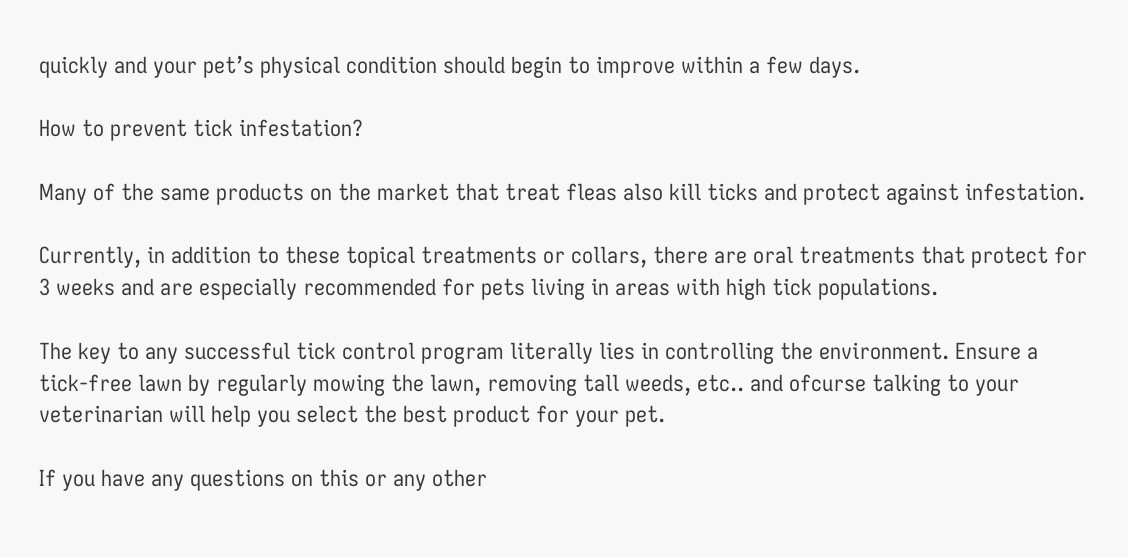quickly and your pet’s physical condition should begin to improve within a few days.

How to prevent tick infestation?

Many of the same products on the market that treat fleas also kill ticks and protect against infestation.

Currently, in addition to these topical treatments or collars, there are oral treatments that protect for 3 weeks and are especially recommended for pets living in areas with high tick populations.

The key to any successful tick control program literally lies in controlling the environment. Ensure a tick-free lawn by regularly mowing the lawn, removing tall weeds, etc.. and ofcurse talking to your veterinarian will help you select the best product for your pet.

If you have any questions on this or any other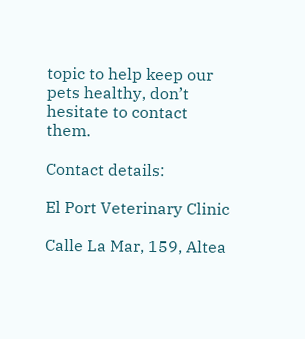topic to help keep our pets healthy, don’t hesitate to contact them.

Contact details:

El Port Veterinary Clinic

Calle La Mar, 159, Altea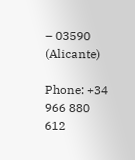– 03590 (Alicante)

Phone: +34 966 880 612